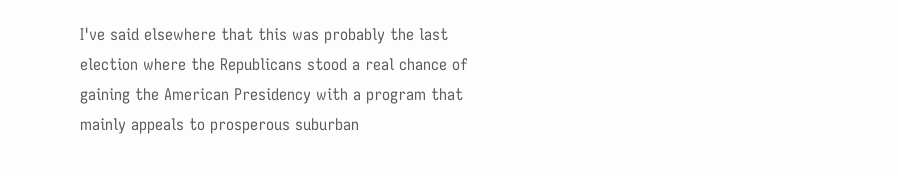I've said elsewhere that this was probably the last election where the Republicans stood a real chance of gaining the American Presidency with a program that mainly appeals to prosperous suburban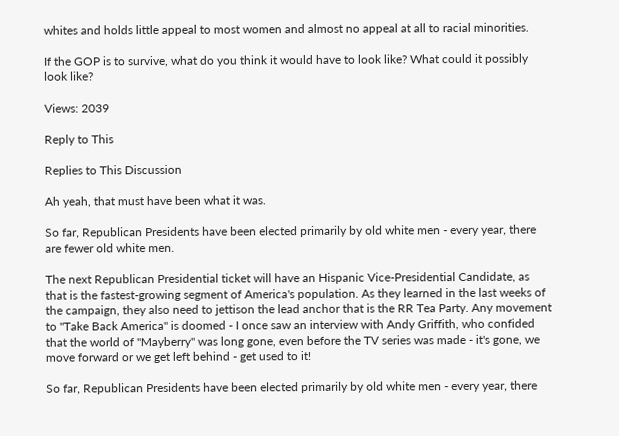whites and holds little appeal to most women and almost no appeal at all to racial minorities.

If the GOP is to survive, what do you think it would have to look like? What could it possibly look like?

Views: 2039

Reply to This

Replies to This Discussion

Ah yeah, that must have been what it was.

So far, Republican Presidents have been elected primarily by old white men - every year, there are fewer old white men.

The next Republican Presidential ticket will have an Hispanic Vice-Presidential Candidate, as that is the fastest-growing segment of America's population. As they learned in the last weeks of the campaign, they also need to jettison the lead anchor that is the RR Tea Party. Any movement to "Take Back America" is doomed - I once saw an interview with Andy Griffith, who confided that the world of "Mayberry" was long gone, even before the TV series was made - it's gone, we move forward or we get left behind - get used to it!

So far, Republican Presidents have been elected primarily by old white men - every year, there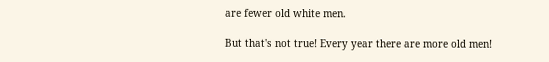are fewer old white men.

But that's not true! Every year there are more old men!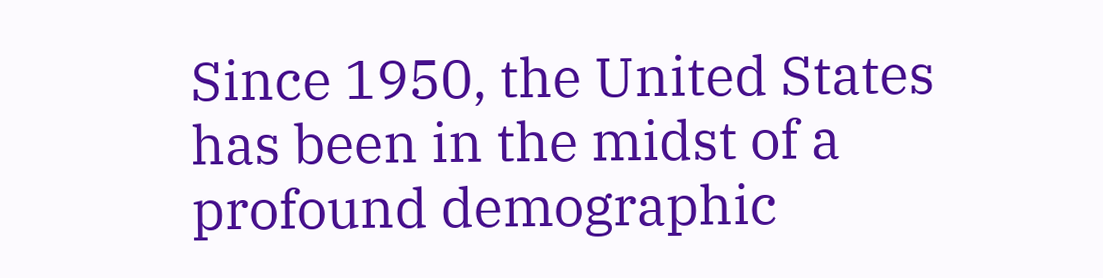Since 1950, the United States has been in the midst of a profound demographic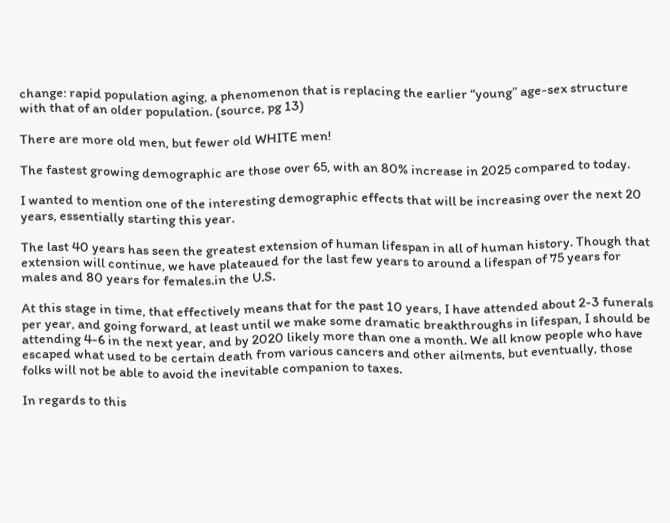change: rapid population aging, a phenomenon that is replacing the earlier “young” age-sex structure with that of an older population. (source, pg 13)

There are more old men, but fewer old WHITE men!

The fastest growing demographic are those over 65, with an 80% increase in 2025 compared to today.

I wanted to mention one of the interesting demographic effects that will be increasing over the next 20 years, essentially starting this year.

The last 40 years has seen the greatest extension of human lifespan in all of human history. Though that extension will continue, we have plateaued for the last few years to around a lifespan of 75 years for males and 80 years for females.in the U.S.

At this stage in time, that effectively means that for the past 10 years, I have attended about 2-3 funerals per year, and going forward, at least until we make some dramatic breakthroughs in lifespan, I should be attending 4-6 in the next year, and by 2020 likely more than one a month. We all know people who have escaped what used to be certain death from various cancers and other ailments, but eventually, those folks will not be able to avoid the inevitable companion to taxes.

In regards to this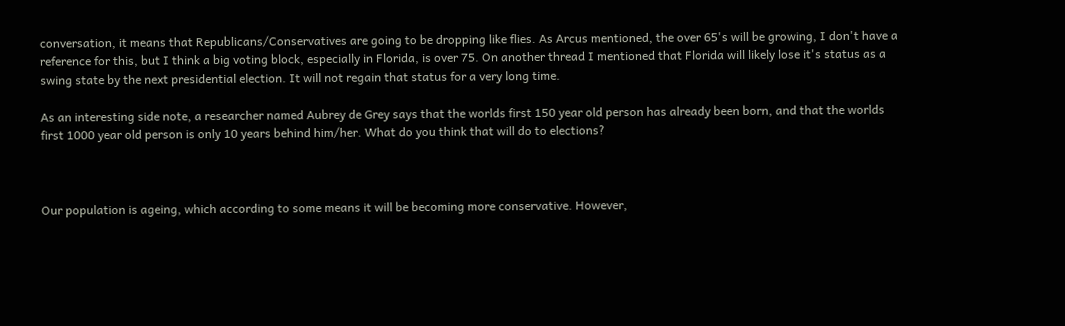conversation, it means that Republicans/Conservatives are going to be dropping like flies. As Arcus mentioned, the over 65's will be growing, I don't have a reference for this, but I think a big voting block, especially in Florida, is over 75. On another thread I mentioned that Florida will likely lose it's status as a swing state by the next presidential election. It will not regain that status for a very long time.

As an interesting side note, a researcher named Aubrey de Grey says that the worlds first 150 year old person has already been born, and that the worlds first 1000 year old person is only 10 years behind him/her. What do you think that will do to elections?



Our population is ageing, which according to some means it will be becoming more conservative. However,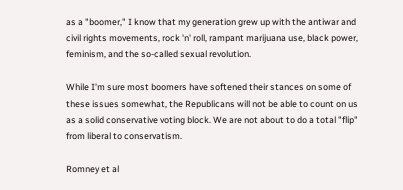as a "boomer," I know that my generation grew up with the antiwar and civil rights movements, rock 'n' roll, rampant marijuana use, black power, feminism, and the so-called sexual revolution.

While I'm sure most boomers have softened their stances on some of these issues somewhat, the Republicans will not be able to count on us as a solid conservative voting block. We are not about to do a total "flip" from liberal to conservatism.

Romney et al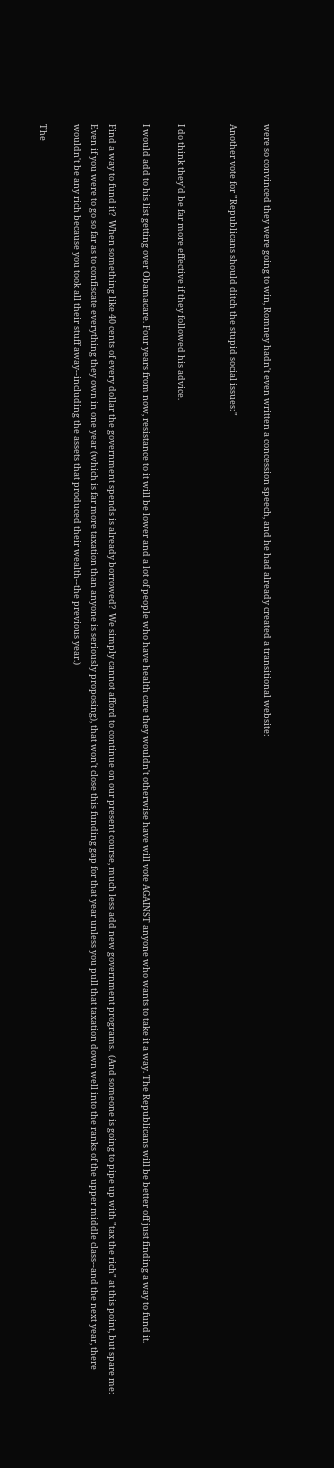were so convinced they were going to win, Romney hadn't even written a concession speech, and he had already created a transitional website:

Another vote for "Republicans should ditch the stupid social issues:"


I do think they'd be far more effective if they followed his advice.

I would add to his list getting over Obamacare. Four years from now, resistance to it will be lower and a lot of people who have health care they wouldn't otherwise have will vote AGAINST anyone who wants to take it a way. The Republicans will be better off just finding a way to fund it.

Find a way to fund it?  When something like 40 cents of every dollar the government spends is already borrowed?  We simply cannot afford to continue on our present course, much less add new government programs.  (And someone is going to pipe up with "tax the rich" at this point, but spare me: Even if you were to go so far as to confiscate everything they own in one year (which is far more taxation than anyone is seriously proposing), that won't close this funding gap for that year unless you pull that taxation down well into the ranks of the upper middle class--and the next year, there wouldn't be any rich because you took all their stuff away--including the assets that produced their wealth--the previous year.)

The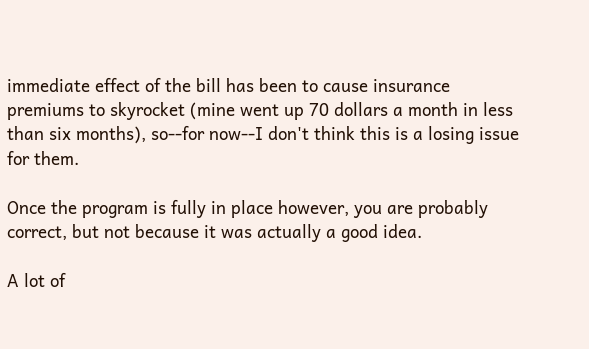immediate effect of the bill has been to cause insurance premiums to skyrocket (mine went up 70 dollars a month in less than six months), so--for now--I don't think this is a losing issue for them.

Once the program is fully in place however, you are probably correct, but not because it was actually a good idea.

A lot of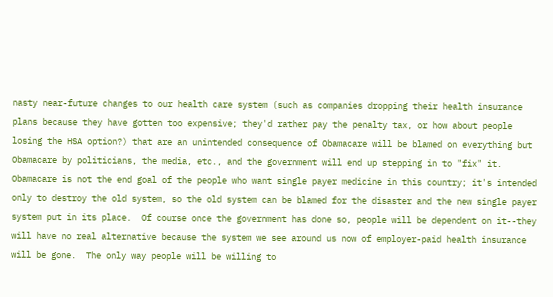nasty near-future changes to our health care system (such as companies dropping their health insurance plans because they have gotten too expensive; they'd rather pay the penalty tax, or how about people losing the HSA option?) that are an unintended consequence of Obamacare will be blamed on everything but Obamacare by politicians, the media, etc., and the government will end up stepping in to "fix" it.  Obamacare is not the end goal of the people who want single payer medicine in this country; it's intended only to destroy the old system, so the old system can be blamed for the disaster and the new single payer system put in its place.  Of course once the government has done so, people will be dependent on it--they will have no real alternative because the system we see around us now of employer-paid health insurance will be gone.  The only way people will be willing to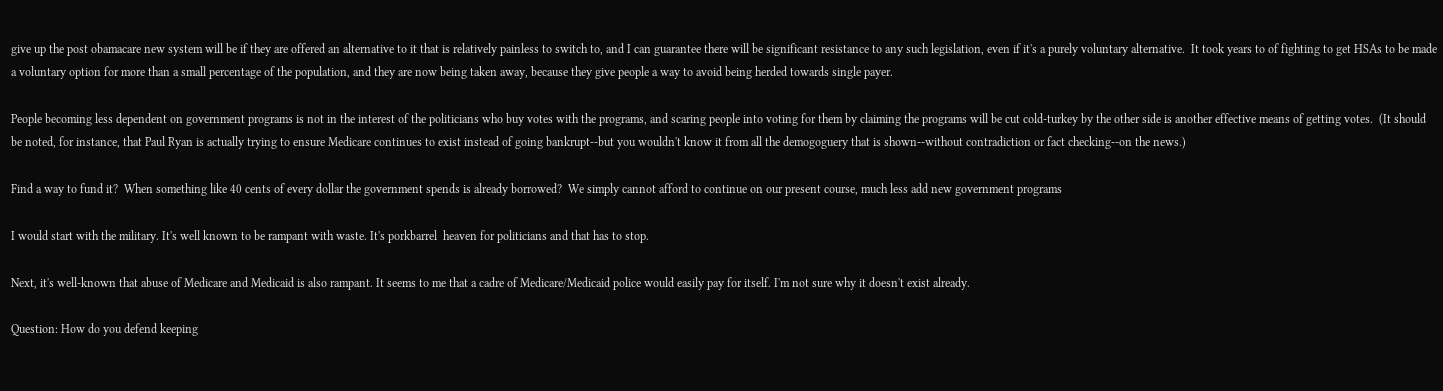give up the post obamacare new system will be if they are offered an alternative to it that is relatively painless to switch to, and I can guarantee there will be significant resistance to any such legislation, even if it's a purely voluntary alternative.  It took years to of fighting to get HSAs to be made a voluntary option for more than a small percentage of the population, and they are now being taken away, because they give people a way to avoid being herded towards single payer.

People becoming less dependent on government programs is not in the interest of the politicians who buy votes with the programs, and scaring people into voting for them by claiming the programs will be cut cold-turkey by the other side is another effective means of getting votes.  (It should be noted, for instance, that Paul Ryan is actually trying to ensure Medicare continues to exist instead of going bankrupt--but you wouldn't know it from all the demogoguery that is shown--without contradiction or fact checking--on the news.)

Find a way to fund it?  When something like 40 cents of every dollar the government spends is already borrowed?  We simply cannot afford to continue on our present course, much less add new government programs

I would start with the military. It's well known to be rampant with waste. It's porkbarrel  heaven for politicians and that has to stop.

Next, it's well-known that abuse of Medicare and Medicaid is also rampant. It seems to me that a cadre of Medicare/Medicaid police would easily pay for itself. I'm not sure why it doesn't exist already.

Question: How do you defend keeping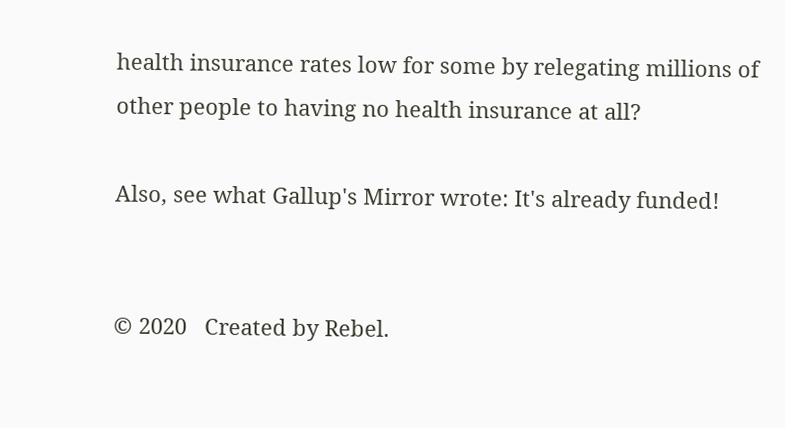health insurance rates low for some by relegating millions of other people to having no health insurance at all?

Also, see what Gallup's Mirror wrote: It's already funded!


© 2020   Created by Rebel.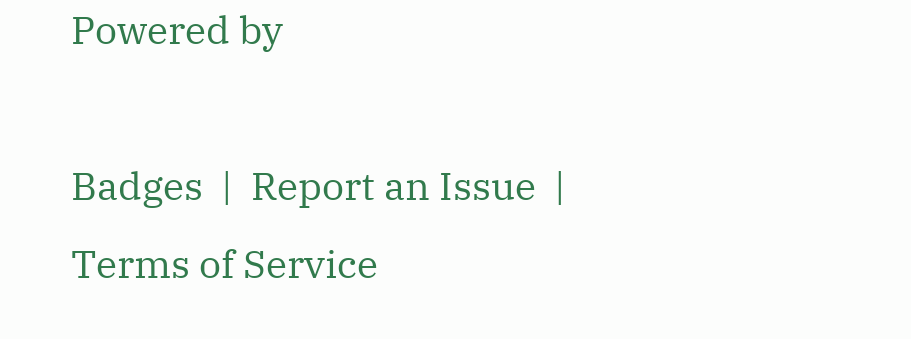Powered by

Badges  |  Report an Issue  |  Terms of Service